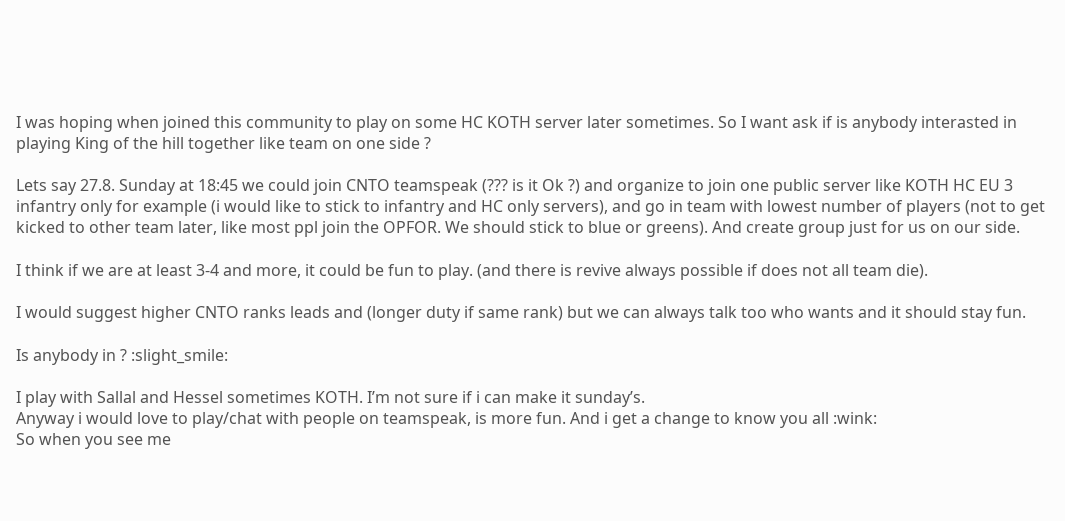I was hoping when joined this community to play on some HC KOTH server later sometimes. So I want ask if is anybody interasted in playing King of the hill together like team on one side ?

Lets say 27.8. Sunday at 18:45 we could join CNTO teamspeak (??? is it Ok ?) and organize to join one public server like KOTH HC EU 3 infantry only for example (i would like to stick to infantry and HC only servers), and go in team with lowest number of players (not to get kicked to other team later, like most ppl join the OPFOR. We should stick to blue or greens). And create group just for us on our side.

I think if we are at least 3-4 and more, it could be fun to play. (and there is revive always possible if does not all team die).

I would suggest higher CNTO ranks leads and (longer duty if same rank) but we can always talk too who wants and it should stay fun.

Is anybody in ? :slight_smile:

I play with Sallal and Hessel sometimes KOTH. I’m not sure if i can make it sunday’s.
Anyway i would love to play/chat with people on teamspeak, is more fun. And i get a change to know you all :wink:
So when you see me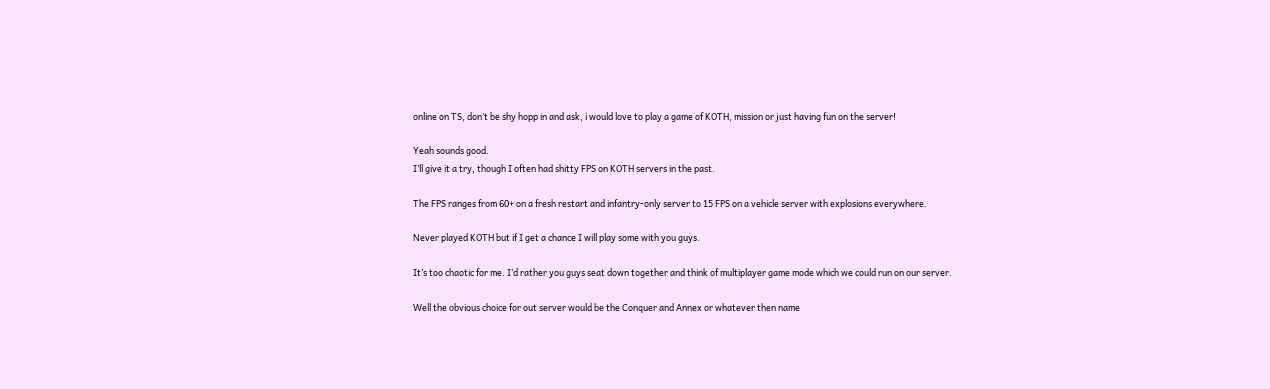online on TS, don’t be shy hopp in and ask, i would love to play a game of KOTH, mission or just having fun on the server!

Yeah sounds good.
I’ll give it a try, though I often had shitty FPS on KOTH servers in the past.

The FPS ranges from 60+ on a fresh restart and infantry-only server to 15 FPS on a vehicle server with explosions everywhere.

Never played KOTH but if I get a chance I will play some with you guys.

It’s too chaotic for me. I’d rather you guys seat down together and think of multiplayer game mode which we could run on our server.

Well the obvious choice for out server would be the Conquer and Annex or whatever then name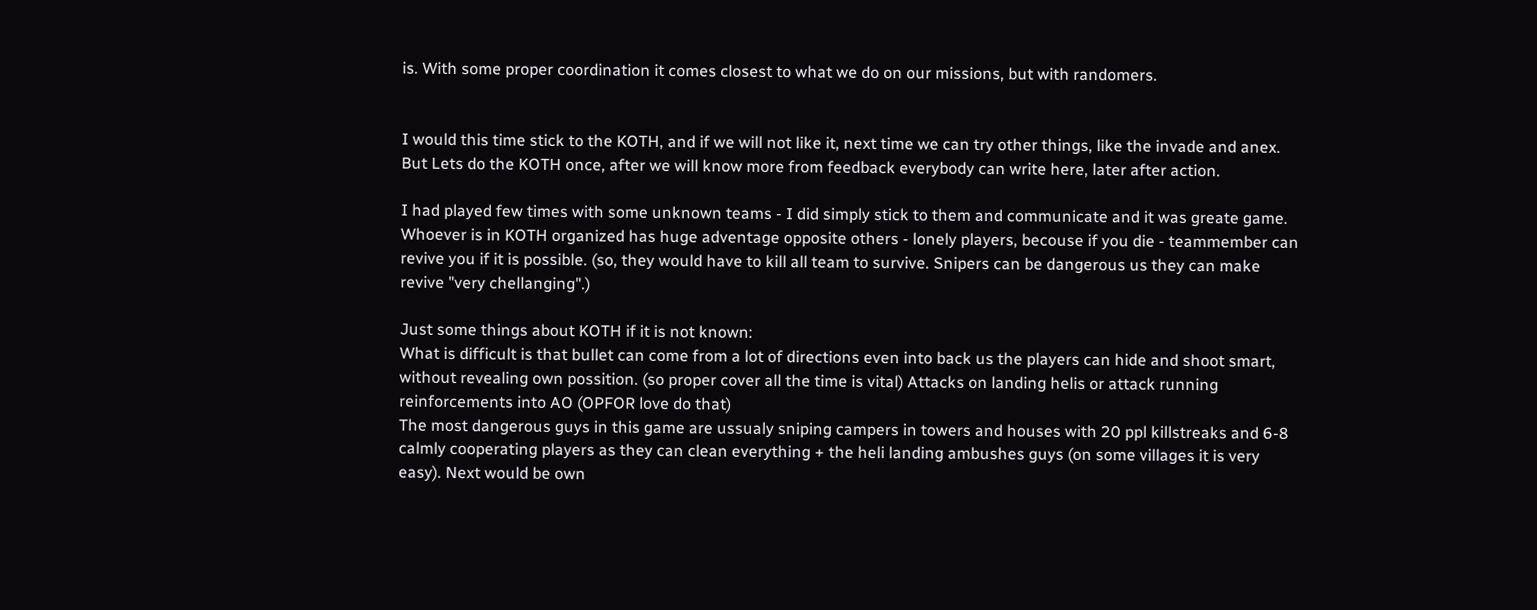is. With some proper coordination it comes closest to what we do on our missions, but with randomers.


I would this time stick to the KOTH, and if we will not like it, next time we can try other things, like the invade and anex. But Lets do the KOTH once, after we will know more from feedback everybody can write here, later after action.

I had played few times with some unknown teams - I did simply stick to them and communicate and it was greate game. Whoever is in KOTH organized has huge adventage opposite others - lonely players, becouse if you die - teammember can revive you if it is possible. (so, they would have to kill all team to survive. Snipers can be dangerous us they can make revive "very chellanging".)

Just some things about KOTH if it is not known:
What is difficult is that bullet can come from a lot of directions even into back us the players can hide and shoot smart, without revealing own possition. (so proper cover all the time is vital) Attacks on landing helis or attack running reinforcements into AO (OPFOR love do that)
The most dangerous guys in this game are ussualy sniping campers in towers and houses with 20 ppl killstreaks and 6-8 calmly cooperating players as they can clean everything + the heli landing ambushes guys (on some villages it is very easy). Next would be own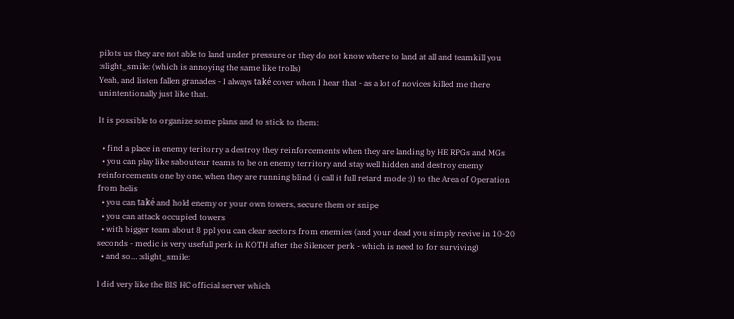pilots us they are not able to land under pressure or they do not know where to land at all and teamkill you :slight_smile: (which is annoying the same like trolls)
Yeah, and listen fallen granades - I always také cover when I hear that - as a lot of novices killed me there unintentionally just like that.

It is possible to organize some plans and to stick to them:

  • find a place in enemy teritorry a destroy they reinforcements when they are landing by HE RPGs and MGs
  • you can play like sabouteur teams to be on enemy territory and stay well hidden and destroy enemy reinforcements one by one, when they are running blind (i call it full retard mode :)) to the Area of Operation from helis
  • you can také and hold enemy or your own towers, secure them or snipe
  • you can attack occupied towers
  • with bigger team about 8 ppl you can clear sectors from enemies (and your dead you simply revive in 10-20 seconds - medic is very usefull perk in KOTH after the Silencer perk - which is need to for surviving)
  • and so… :slight_smile:

I did very like the BIS HC official server which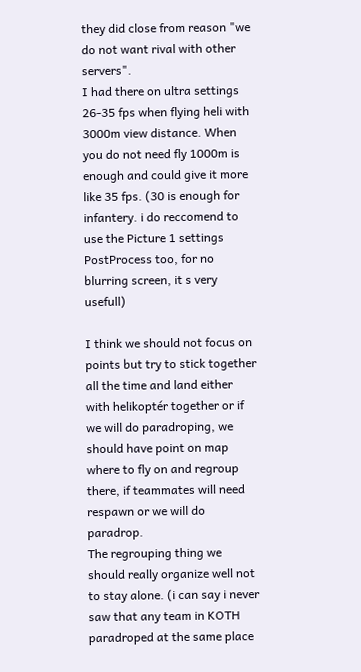they did close from reason "we do not want rival with other servers".
I had there on ultra settings 26-35 fps when flying heli with 3000m view distance. When you do not need fly 1000m is enough and could give it more like 35 fps. (30 is enough for infantery. i do reccomend to use the Picture 1 settings PostProcess too, for no blurring screen, it s very usefull)

I think we should not focus on points but try to stick together all the time and land either with helikoptér together or if we will do paradroping, we should have point on map where to fly on and regroup there, if teammates will need respawn or we will do paradrop.
The regrouping thing we should really organize well not to stay alone. (i can say i never saw that any team in KOTH paradroped at the same place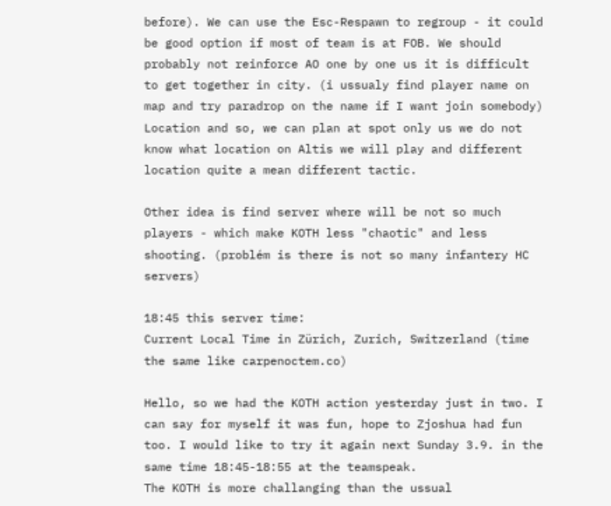before). We can use the Esc-Respawn to regroup - it could be good option if most of team is at FOB. We should probably not reinforce AO one by one us it is difficult to get together in city. (i ussualy find player name on map and try paradrop on the name if I want join somebody)
Location and so, we can plan at spot only us we do not know what location on Altis we will play and different location quite a mean different tactic.

Other idea is find server where will be not so much players - which make KOTH less "chaotic" and less shooting. (problém is there is not so many infantery HC servers)

18:45 this server time:
Current Local Time in Zürich, Zurich, Switzerland (time the same like carpenoctem.co)

Hello, so we had the KOTH action yesterday just in two. I can say for myself it was fun, hope to Zjoshua had fun too. I would like to try it again next Sunday 3.9. in the same time 18:45-18:55 at the teamspeak.
The KOTH is more challanging than the ussual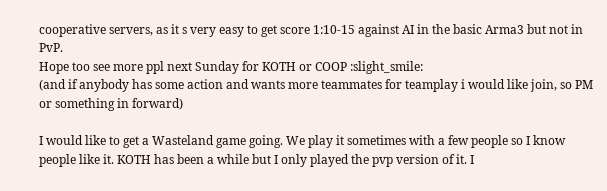cooperative servers, as it s very easy to get score 1:10-15 against AI in the basic Arma3 but not in PvP.
Hope too see more ppl next Sunday for KOTH or COOP :slight_smile:
(and if anybody has some action and wants more teammates for teamplay i would like join, so PM or something in forward)

I would like to get a Wasteland game going. We play it sometimes with a few people so I know people like it. KOTH has been a while but I only played the pvp version of it. I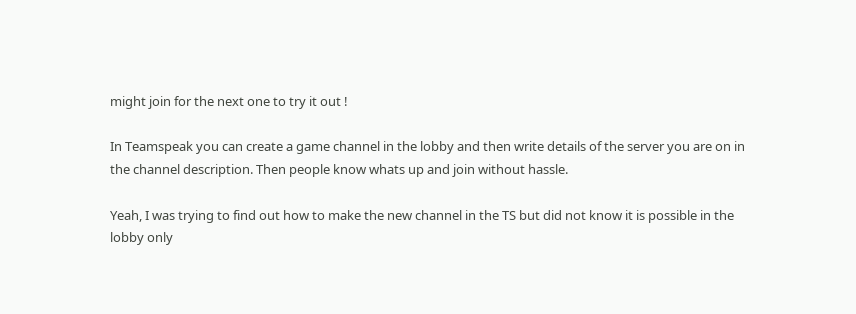might join for the next one to try it out !

In Teamspeak you can create a game channel in the lobby and then write details of the server you are on in the channel description. Then people know whats up and join without hassle.

Yeah, I was trying to find out how to make the new channel in the TS but did not know it is possible in the lobby only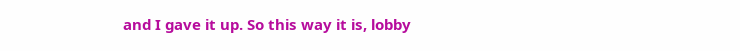and I gave it up. So this way it is, lobby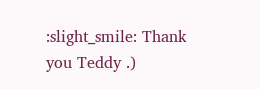:slight_smile: Thank you Teddy .)